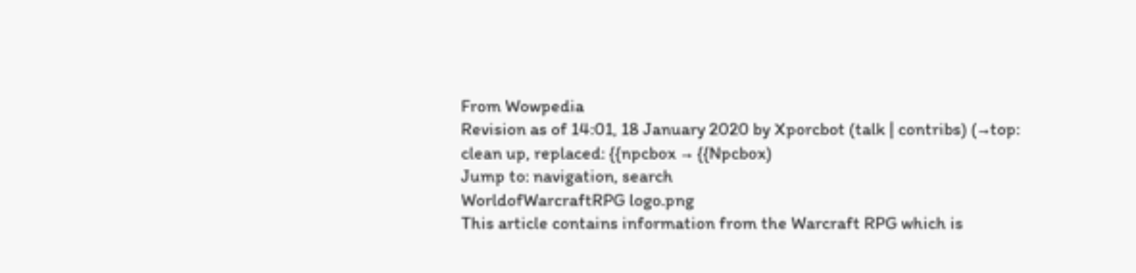From Wowpedia
Revision as of 14:01, 18 January 2020 by Xporcbot (talk | contribs) (→top: clean up, replaced: {{npcbox → {{Npcbox)
Jump to: navigation, search
WorldofWarcraftRPG logo.png
This article contains information from the Warcraft RPG which is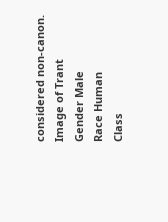considered non-canon.
Image of Trant
Gender Male
Race Human
Class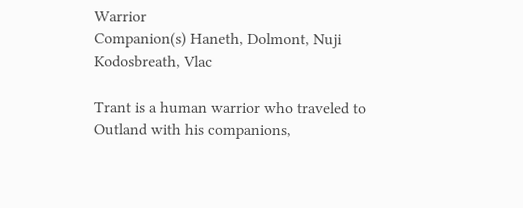Warrior
Companion(s) Haneth, Dolmont, Nuji Kodosbreath, Vlac

Trant is a human warrior who traveled to Outland with his companions,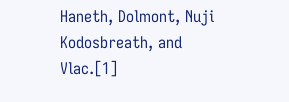Haneth, Dolmont, Nuji Kodosbreath, and Vlac.[1]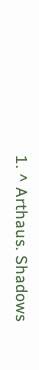1. ^ Arthaus. Shadows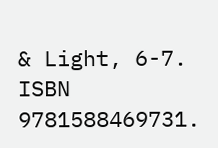& Light, 6-7. ISBN 9781588469731.